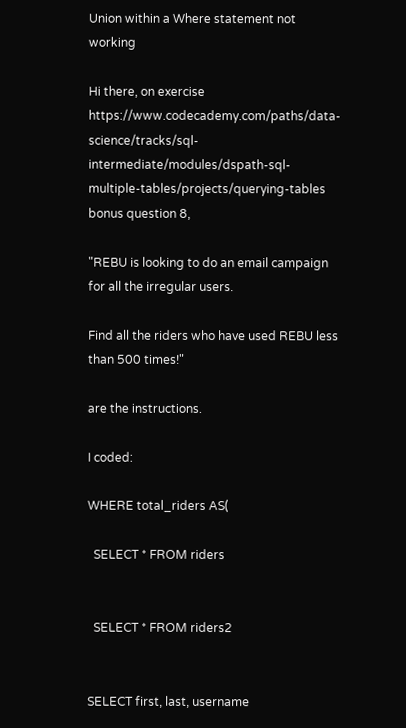Union within a Where statement not working

Hi there, on exercise https://www.codecademy.com/paths/data-science/tracks/sql-intermediate/modules/dspath-sql-multiple-tables/projects/querying-tables
bonus question 8,

"REBU is looking to do an email campaign for all the irregular users.

Find all the riders who have used REBU less than 500 times!"

are the instructions.

I coded:

WHERE total_riders AS(

  SELECT * FROM riders


  SELECT * FROM riders2


SELECT first, last, username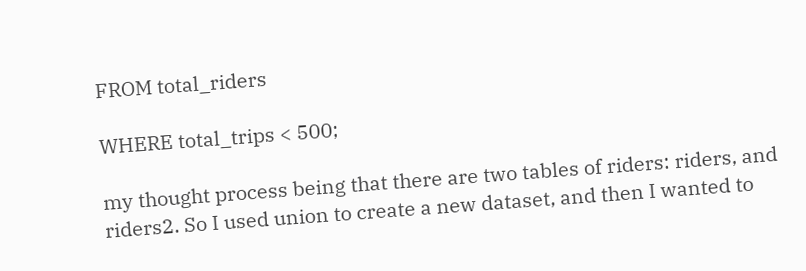FROM total_riders

WHERE total_trips < 500;

my thought process being that there are two tables of riders: riders, and riders2. So I used union to create a new dataset, and then I wanted to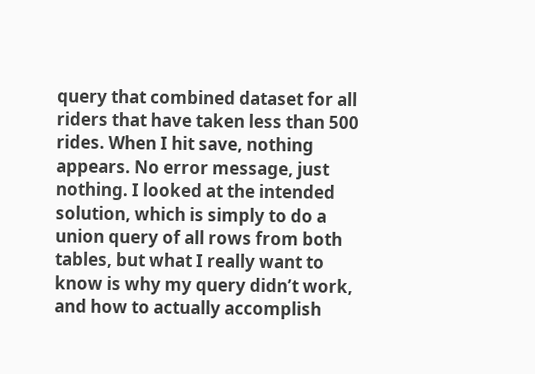query that combined dataset for all riders that have taken less than 500 rides. When I hit save, nothing appears. No error message, just nothing. I looked at the intended solution, which is simply to do a union query of all rows from both tables, but what I really want to know is why my query didn’t work, and how to actually accomplish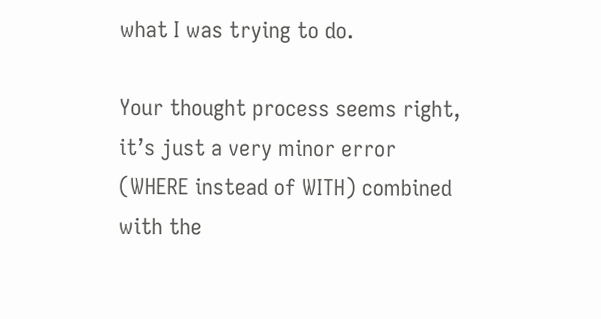what I was trying to do.

Your thought process seems right, it’s just a very minor error (WHERE instead of WITH) combined with the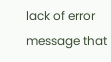lack of error message that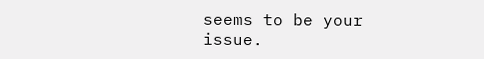seems to be your issue.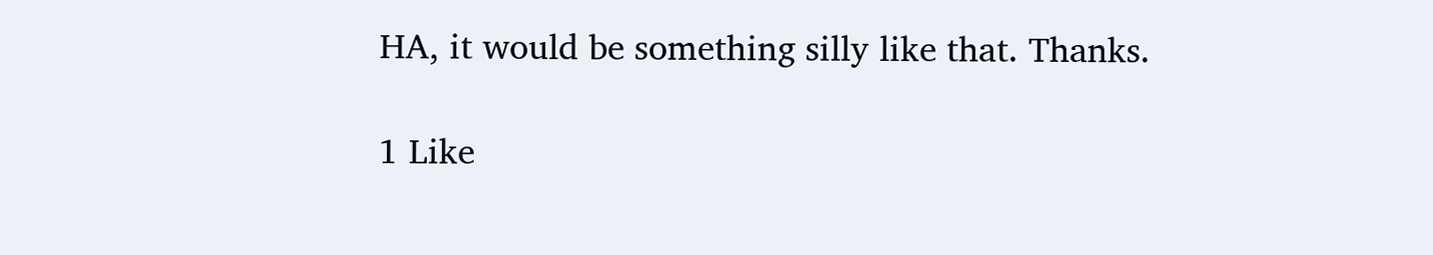HA, it would be something silly like that. Thanks.

1 Like